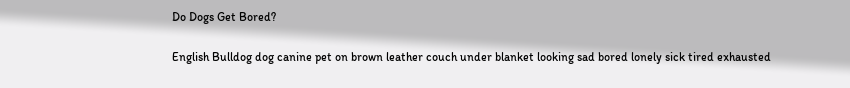Do Dogs Get Bored?

English Bulldog dog canine pet on brown leather couch under blanket looking sad bored lonely sick tired exhausted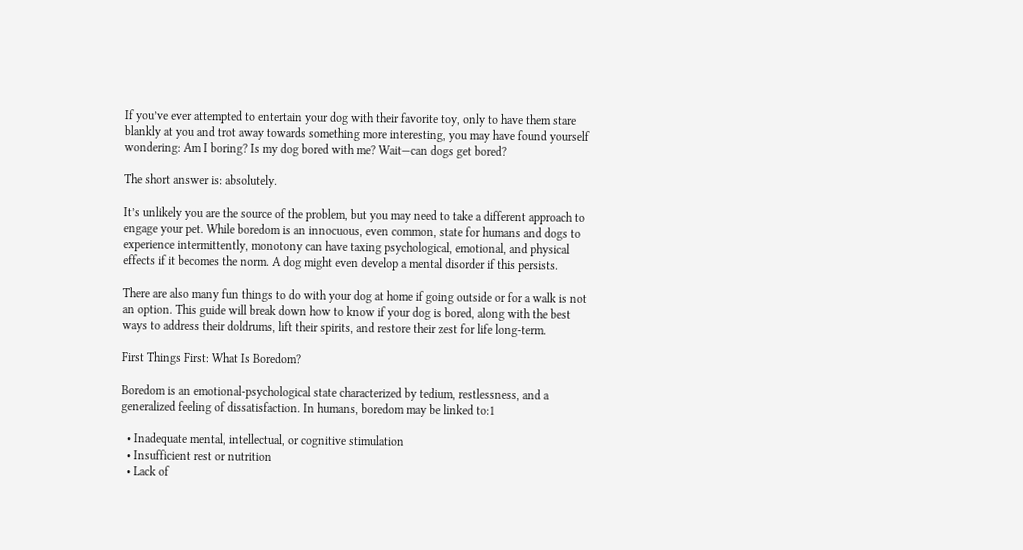If you’ve ever attempted to entertain your dog with their favorite toy, only to have them stare blankly at you and trot away towards something more interesting, you may have found yourself wondering: Am I boring? Is my dog bored with me? Wait—can dogs get bored?

The short answer is: absolutely.

It’s unlikely you are the source of the problem, but you may need to take a different approach to engage your pet. While boredom is an innocuous, even common, state for humans and dogs to experience intermittently, monotony can have taxing psychological, emotional, and physical effects if it becomes the norm. A dog might even develop a mental disorder if this persists.

There are also many fun things to do with your dog at home if going outside or for a walk is not an option. This guide will break down how to know if your dog is bored, along with the best ways to address their doldrums, lift their spirits, and restore their zest for life long-term.

First Things First: What Is Boredom?

Boredom is an emotional-psychological state characterized by tedium, restlessness, and a generalized feeling of dissatisfaction. In humans, boredom may be linked to:1

  • Inadequate mental, intellectual, or cognitive stimulation
  • Insufficient rest or nutrition
  • Lack of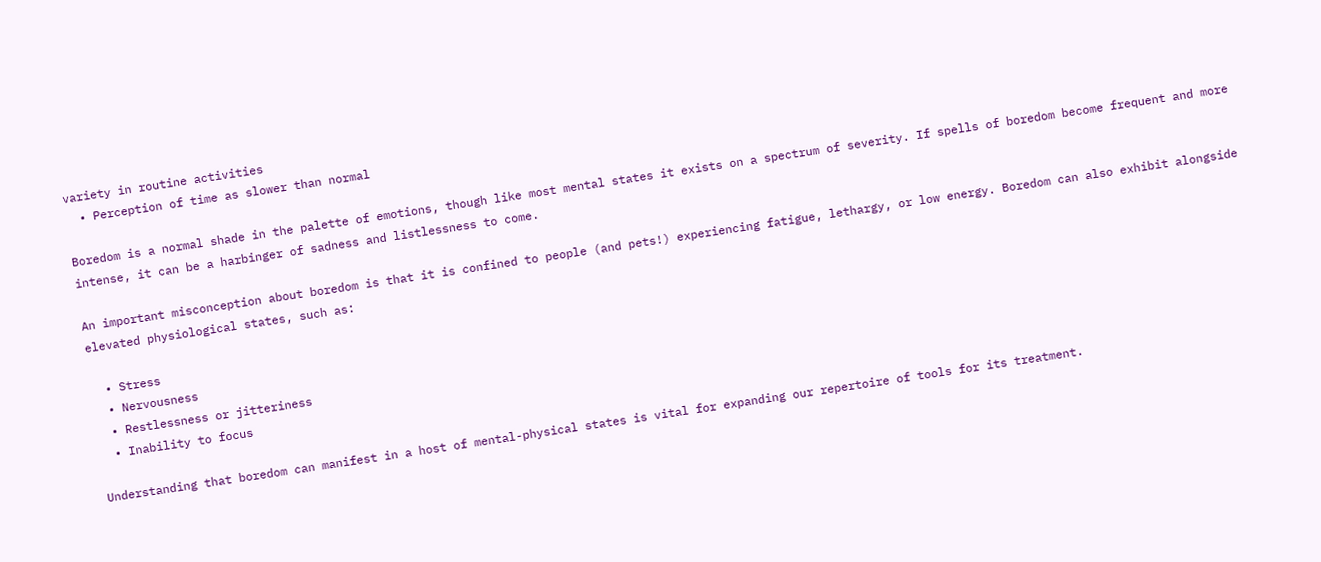variety in routine activities
  • Perception of time as slower than normal

Boredom is a normal shade in the palette of emotions, though like most mental states it exists on a spectrum of severity. If spells of boredom become frequent and more intense, it can be a harbinger of sadness and listlessness to come.

An important misconception about boredom is that it is confined to people (and pets!) experiencing fatigue, lethargy, or low energy. Boredom can also exhibit alongside elevated physiological states, such as:

  • Stress
  • Nervousness
  • Restlessness or jitteriness
  • Inability to focus

Understanding that boredom can manifest in a host of mental-physical states is vital for expanding our repertoire of tools for its treatment.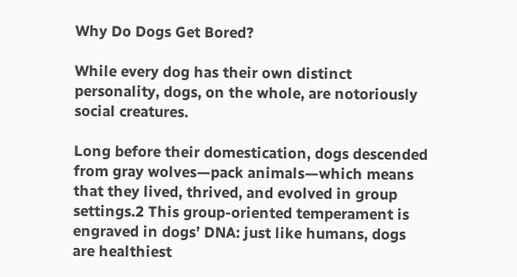Why Do Dogs Get Bored?

While every dog has their own distinct personality, dogs, on the whole, are notoriously social creatures.

Long before their domestication, dogs descended from gray wolves—pack animals—which means that they lived, thrived, and evolved in group settings.2 This group-oriented temperament is engraved in dogs’ DNA: just like humans, dogs are healthiest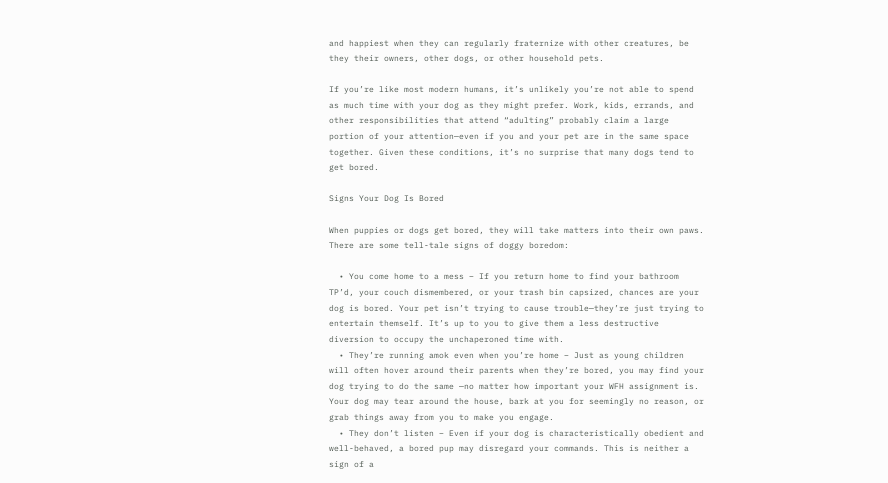and happiest when they can regularly fraternize with other creatures, be they their owners, other dogs, or other household pets.

If you’re like most modern humans, it’s unlikely you’re not able to spend as much time with your dog as they might prefer. Work, kids, errands, and other responsibilities that attend “adulting” probably claim a large portion of your attention—even if you and your pet are in the same space together. Given these conditions, it’s no surprise that many dogs tend to get bored.

Signs Your Dog Is Bored

When puppies or dogs get bored, they will take matters into their own paws. There are some tell-tale signs of doggy boredom:

  • You come home to a mess – If you return home to find your bathroom TP’d, your couch dismembered, or your trash bin capsized, chances are your dog is bored. Your pet isn’t trying to cause trouble—they’re just trying to entertain themself. It’s up to you to give them a less destructive diversion to occupy the unchaperoned time with.
  • They’re running amok even when you’re home – Just as young children will often hover around their parents when they’re bored, you may find your dog trying to do the same —no matter how important your WFH assignment is. Your dog may tear around the house, bark at you for seemingly no reason, or grab things away from you to make you engage.
  • They don’t listen – Even if your dog is characteristically obedient and well-behaved, a bored pup may disregard your commands. This is neither a sign of a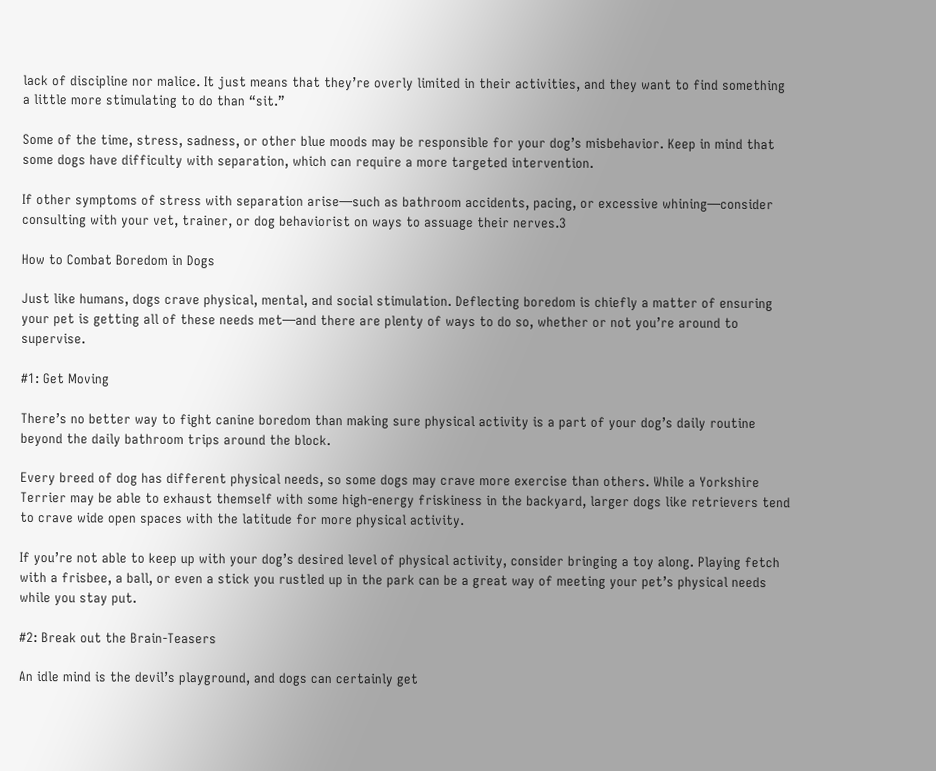lack of discipline nor malice. It just means that they’re overly limited in their activities, and they want to find something a little more stimulating to do than “sit.”

Some of the time, stress, sadness, or other blue moods may be responsible for your dog’s misbehavior. Keep in mind that some dogs have difficulty with separation, which can require a more targeted intervention.

If other symptoms of stress with separation arise—such as bathroom accidents, pacing, or excessive whining—consider consulting with your vet, trainer, or dog behaviorist on ways to assuage their nerves.3

How to Combat Boredom in Dogs

Just like humans, dogs crave physical, mental, and social stimulation. Deflecting boredom is chiefly a matter of ensuring your pet is getting all of these needs met—and there are plenty of ways to do so, whether or not you’re around to supervise.

#1: Get Moving

There’s no better way to fight canine boredom than making sure physical activity is a part of your dog’s daily routine beyond the daily bathroom trips around the block.

Every breed of dog has different physical needs, so some dogs may crave more exercise than others. While a Yorkshire Terrier may be able to exhaust themself with some high-energy friskiness in the backyard, larger dogs like retrievers tend to crave wide open spaces with the latitude for more physical activity.

If you’re not able to keep up with your dog’s desired level of physical activity, consider bringing a toy along. Playing fetch with a frisbee, a ball, or even a stick you rustled up in the park can be a great way of meeting your pet’s physical needs while you stay put.

#2: Break out the Brain-Teasers

An idle mind is the devil’s playground, and dogs can certainly get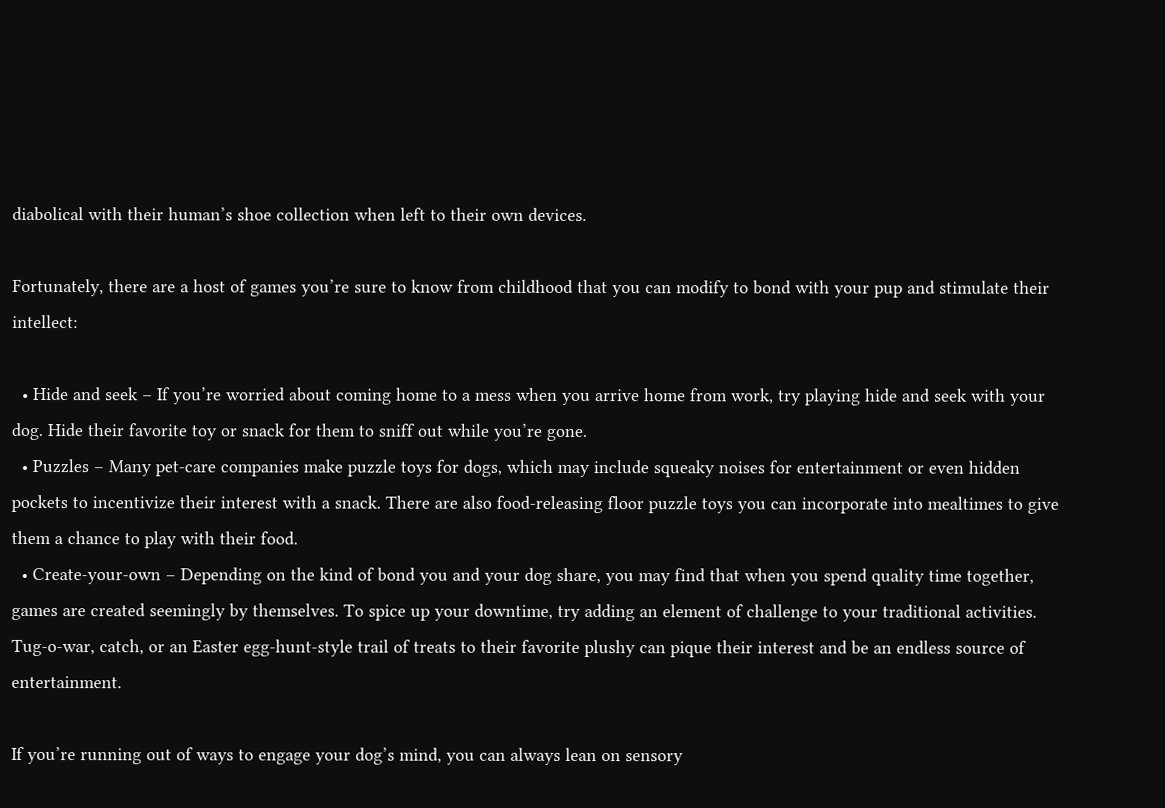diabolical with their human’s shoe collection when left to their own devices.

Fortunately, there are a host of games you’re sure to know from childhood that you can modify to bond with your pup and stimulate their intellect:

  • Hide and seek – If you’re worried about coming home to a mess when you arrive home from work, try playing hide and seek with your dog. Hide their favorite toy or snack for them to sniff out while you’re gone.
  • Puzzles – Many pet-care companies make puzzle toys for dogs, which may include squeaky noises for entertainment or even hidden pockets to incentivize their interest with a snack. There are also food-releasing floor puzzle toys you can incorporate into mealtimes to give them a chance to play with their food.
  • Create-your-own – Depending on the kind of bond you and your dog share, you may find that when you spend quality time together, games are created seemingly by themselves. To spice up your downtime, try adding an element of challenge to your traditional activities. Tug-o-war, catch, or an Easter egg-hunt-style trail of treats to their favorite plushy can pique their interest and be an endless source of entertainment.

If you’re running out of ways to engage your dog’s mind, you can always lean on sensory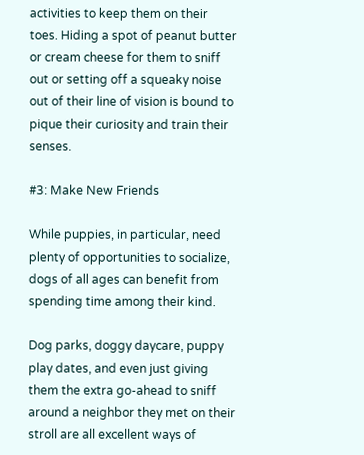activities to keep them on their toes. Hiding a spot of peanut butter or cream cheese for them to sniff out or setting off a squeaky noise out of their line of vision is bound to pique their curiosity and train their senses.

#3: Make New Friends

While puppies, in particular, need plenty of opportunities to socialize, dogs of all ages can benefit from spending time among their kind.

Dog parks, doggy daycare, puppy play dates, and even just giving them the extra go-ahead to sniff around a neighbor they met on their stroll are all excellent ways of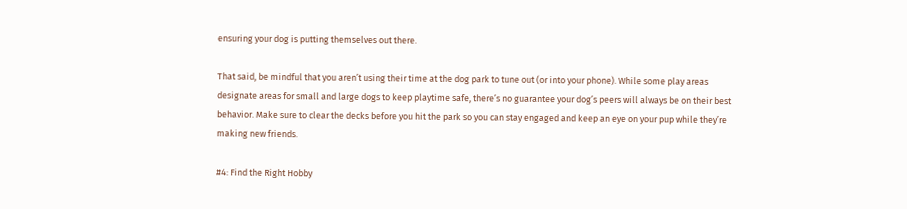ensuring your dog is putting themselves out there.

That said, be mindful that you aren’t using their time at the dog park to tune out (or into your phone). While some play areas designate areas for small and large dogs to keep playtime safe, there’s no guarantee your dog’s peers will always be on their best behavior. Make sure to clear the decks before you hit the park so you can stay engaged and keep an eye on your pup while they’re making new friends.

#4: Find the Right Hobby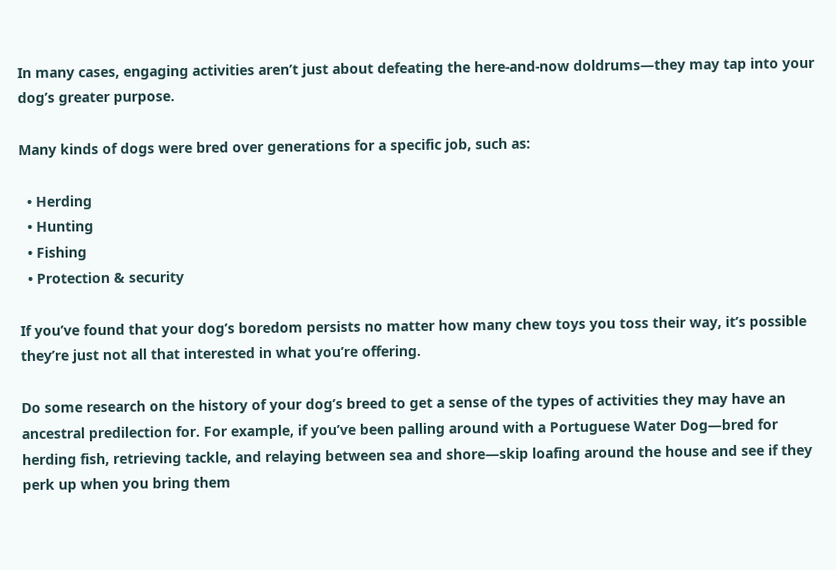In many cases, engaging activities aren’t just about defeating the here-and-now doldrums—they may tap into your dog’s greater purpose.

Many kinds of dogs were bred over generations for a specific job, such as:

  • Herding
  • Hunting
  • Fishing
  • Protection & security

If you’ve found that your dog’s boredom persists no matter how many chew toys you toss their way, it’s possible they’re just not all that interested in what you’re offering.

Do some research on the history of your dog’s breed to get a sense of the types of activities they may have an ancestral predilection for. For example, if you’ve been palling around with a Portuguese Water Dog—bred for herding fish, retrieving tackle, and relaying between sea and shore—skip loafing around the house and see if they perk up when you bring them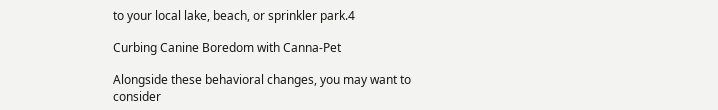to your local lake, beach, or sprinkler park.4

Curbing Canine Boredom with Canna-Pet

Alongside these behavioral changes, you may want to consider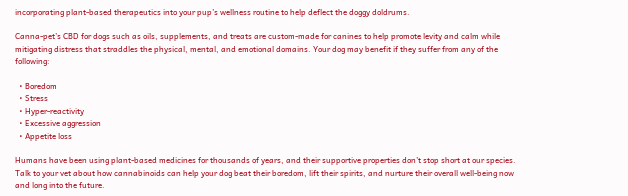incorporating plant-based therapeutics into your pup’s wellness routine to help deflect the doggy doldrums.

Canna-pet’s CBD for dogs such as oils, supplements, and treats are custom-made for canines to help promote levity and calm while mitigating distress that straddles the physical, mental, and emotional domains. Your dog may benefit if they suffer from any of the following:

  • Boredom
  • Stress
  • Hyper-reactivity
  • Excessive aggression
  • Appetite loss

Humans have been using plant-based medicines for thousands of years, and their supportive properties don’t stop short at our species. Talk to your vet about how cannabinoids can help your dog beat their boredom, lift their spirits, and nurture their overall well-being now and long into the future.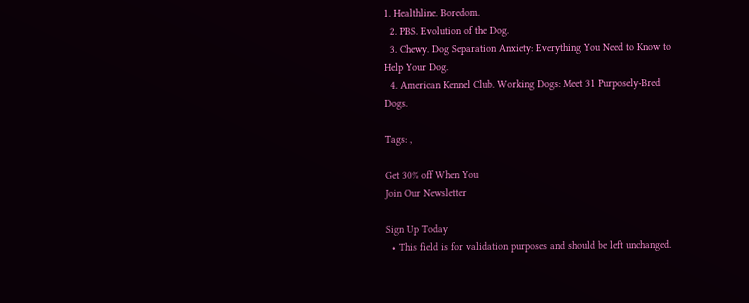1. Healthline. Boredom.
  2. PBS. Evolution of the Dog.
  3. Chewy. Dog Separation Anxiety: Everything You Need to Know to Help Your Dog.
  4. American Kennel Club. Working Dogs: Meet 31 Purposely-Bred Dogs.

Tags: ,

Get 30% off When You
Join Our Newsletter

Sign Up Today
  • This field is for validation purposes and should be left unchanged.